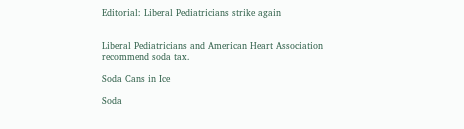Editorial: Liberal Pediatricians strike again


Liberal Pediatricians and American Heart Association recommend soda tax.

Soda Cans in Ice

Soda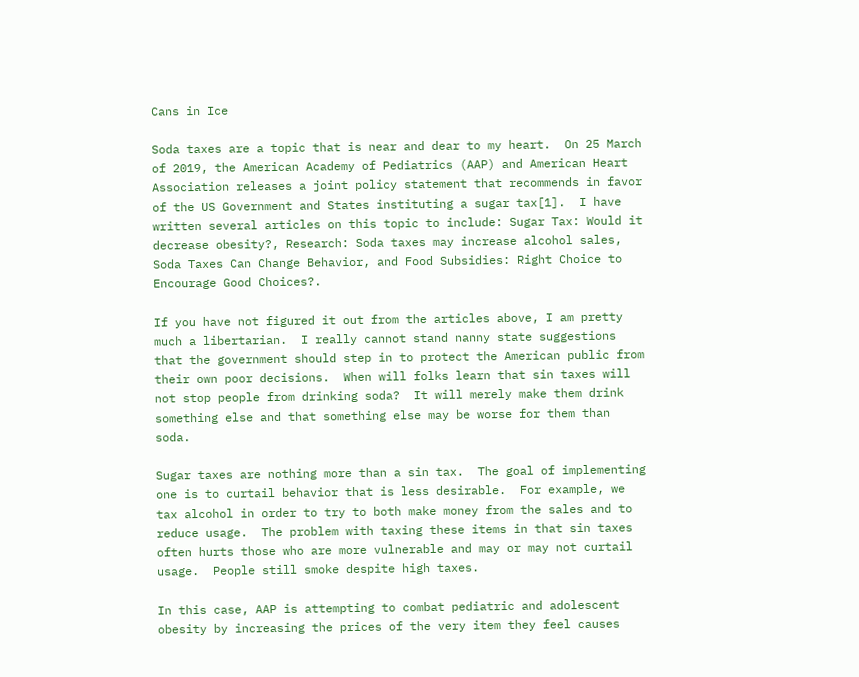Cans in Ice

Soda taxes are a topic that is near and dear to my heart.  On 25 March of 2019, the American Academy of Pediatrics (AAP) and American Heart Association releases a joint policy statement that recommends in favor of the US Government and States instituting a sugar tax[1].  I have written several articles on this topic to include: Sugar Tax: Would it decrease obesity?, Research: Soda taxes may increase alcohol sales, Soda Taxes Can Change Behavior, and Food Subsidies: Right Choice to Encourage Good Choices?.

If you have not figured it out from the articles above, I am pretty much a libertarian.  I really cannot stand nanny state suggestions that the government should step in to protect the American public from their own poor decisions.  When will folks learn that sin taxes will not stop people from drinking soda?  It will merely make them drink something else and that something else may be worse for them than soda.

Sugar taxes are nothing more than a sin tax.  The goal of implementing one is to curtail behavior that is less desirable.  For example, we tax alcohol in order to try to both make money from the sales and to reduce usage.  The problem with taxing these items in that sin taxes often hurts those who are more vulnerable and may or may not curtail usage.  People still smoke despite high taxes.

In this case, AAP is attempting to combat pediatric and adolescent obesity by increasing the prices of the very item they feel causes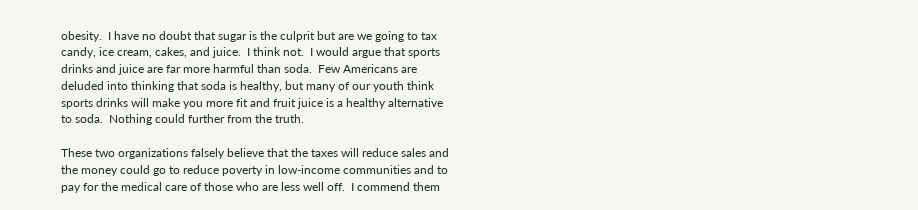obesity.  I have no doubt that sugar is the culprit but are we going to tax candy, ice cream, cakes, and juice.  I think not.  I would argue that sports drinks and juice are far more harmful than soda.  Few Americans are deluded into thinking that soda is healthy, but many of our youth think sports drinks will make you more fit and fruit juice is a healthy alternative to soda.  Nothing could further from the truth.

These two organizations falsely believe that the taxes will reduce sales and the money could go to reduce poverty in low-income communities and to pay for the medical care of those who are less well off.  I commend them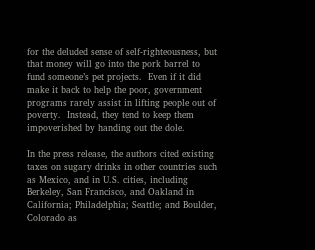for the deluded sense of self-righteousness, but that money will go into the pork barrel to fund someone’s pet projects.  Even if it did make it back to help the poor, government programs rarely assist in lifting people out of poverty.  Instead, they tend to keep them impoverished by handing out the dole.

In the press release, the authors cited existing taxes on sugary drinks in other countries such as Mexico, and in U.S. cities, including Berkeley, San Francisco, and Oakland in California; Philadelphia; Seattle; and Boulder, Colorado as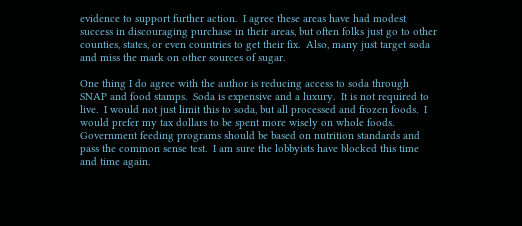evidence to support further action.  I agree these areas have had modest success in discouraging purchase in their areas, but often folks just go to other counties, states, or even countries to get their fix.  Also, many just target soda and miss the mark on other sources of sugar.

One thing I do agree with the author is reducing access to soda through SNAP and food stamps.  Soda is expensive and a luxury.  It is not required to live.  I would not just limit this to soda, but all processed and frozen foods.  I would prefer my tax dollars to be spent more wisely on whole foods.  Government feeding programs should be based on nutrition standards and pass the common sense test.  I am sure the lobbyists have blocked this time and time again.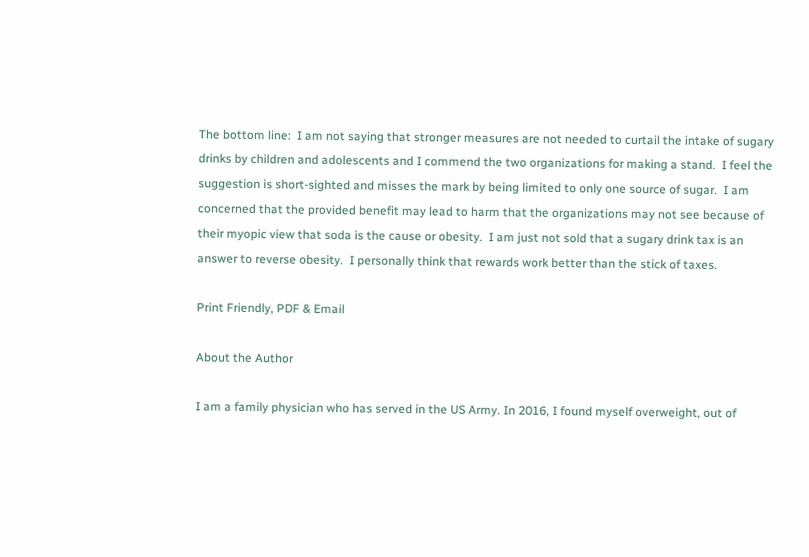The bottom line:  I am not saying that stronger measures are not needed to curtail the intake of sugary drinks by children and adolescents and I commend the two organizations for making a stand.  I feel the suggestion is short-sighted and misses the mark by being limited to only one source of sugar.  I am concerned that the provided benefit may lead to harm that the organizations may not see because of their myopic view that soda is the cause or obesity.  I am just not sold that a sugary drink tax is an answer to reverse obesity.  I personally think that rewards work better than the stick of taxes.

Print Friendly, PDF & Email

About the Author

I am a family physician who has served in the US Army. In 2016, I found myself overweight, out of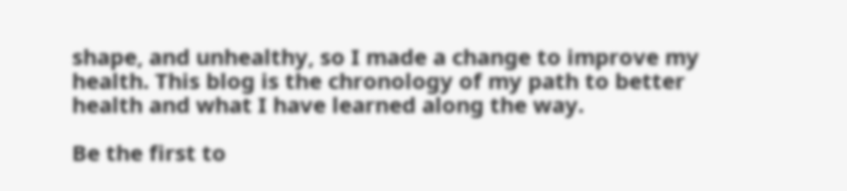shape, and unhealthy, so I made a change to improve my health. This blog is the chronology of my path to better health and what I have learned along the way.

Be the first to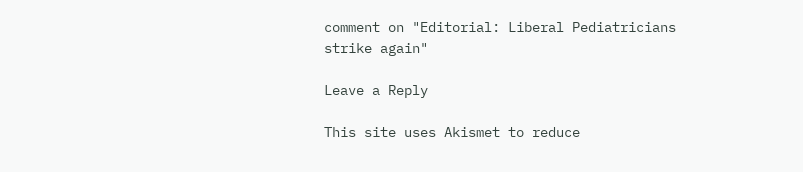comment on "Editorial: Liberal Pediatricians strike again"

Leave a Reply

This site uses Akismet to reduce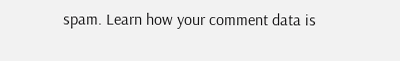spam. Learn how your comment data is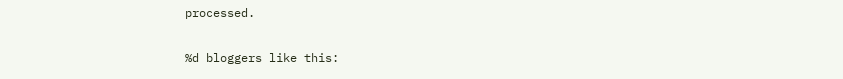processed.

%d bloggers like this: